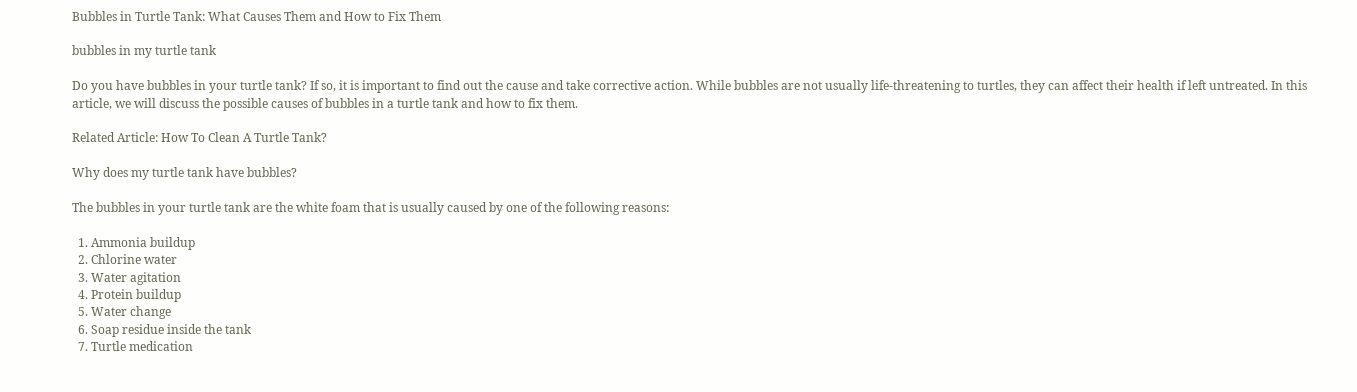Bubbles in Turtle Tank: What Causes Them and How to Fix Them

bubbles in my turtle tank

Do you have bubbles in your turtle tank? If so, it is important to find out the cause and take corrective action. While bubbles are not usually life-threatening to turtles, they can affect their health if left untreated. In this article, we will discuss the possible causes of bubbles in a turtle tank and how to fix them.

Related Article: How To Clean A Turtle Tank?

Why does my turtle tank have bubbles?

The bubbles in your turtle tank are the white foam that is usually caused by one of the following reasons:

  1. Ammonia buildup
  2. Chlorine water
  3. Water agitation
  4. Protein buildup
  5. Water change
  6. Soap residue inside the tank
  7. Turtle medication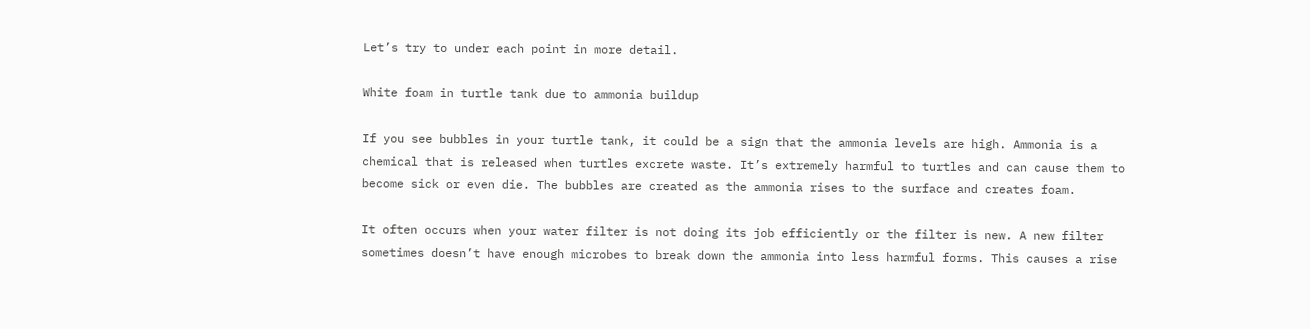Let’s try to under each point in more detail.

White foam in turtle tank due to ammonia buildup

If you see bubbles in your turtle tank, it could be a sign that the ammonia levels are high. Ammonia is a chemical that is released when turtles excrete waste. It’s extremely harmful to turtles and can cause them to become sick or even die. The bubbles are created as the ammonia rises to the surface and creates foam.

It often occurs when your water filter is not doing its job efficiently or the filter is new. A new filter sometimes doesn’t have enough microbes to break down the ammonia into less harmful forms. This causes a rise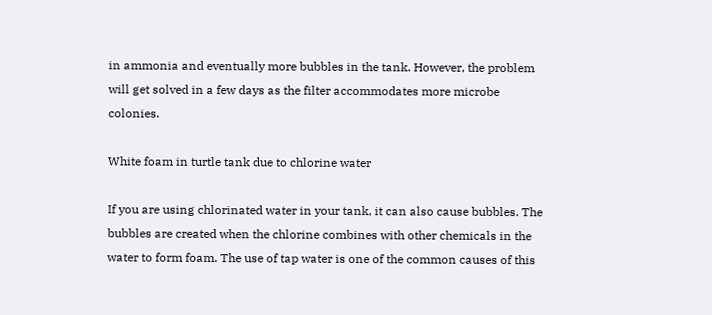in ammonia and eventually more bubbles in the tank. However, the problem will get solved in a few days as the filter accommodates more microbe colonies.

White foam in turtle tank due to chlorine water

If you are using chlorinated water in your tank, it can also cause bubbles. The bubbles are created when the chlorine combines with other chemicals in the water to form foam. The use of tap water is one of the common causes of this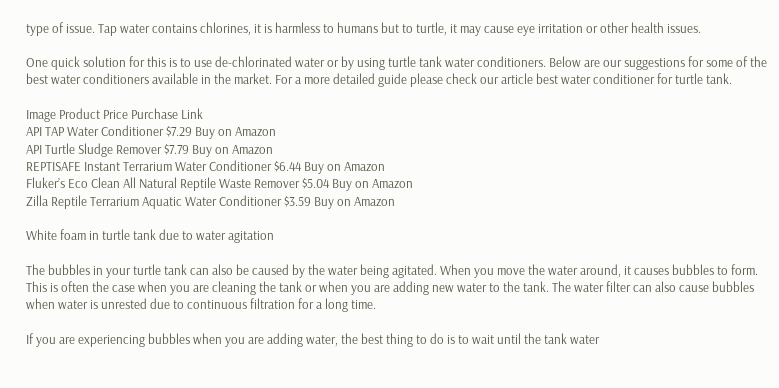type of issue. Tap water contains chlorines, it is harmless to humans but to turtle, it may cause eye irritation or other health issues.

One quick solution for this is to use de-chlorinated water or by using turtle tank water conditioners. Below are our suggestions for some of the best water conditioners available in the market. For a more detailed guide please check our article best water conditioner for turtle tank.

Image Product Price Purchase Link
API TAP Water Conditioner $7.29 Buy on Amazon
API Turtle Sludge Remover $7.79 Buy on Amazon
REPTISAFE Instant Terrarium Water Conditioner $6.44 Buy on Amazon
Fluker’s Eco Clean All Natural Reptile Waste Remover $5.04 Buy on Amazon
Zilla Reptile Terrarium Aquatic Water Conditioner $3.59 Buy on Amazon

White foam in turtle tank due to water agitation

The bubbles in your turtle tank can also be caused by the water being agitated. When you move the water around, it causes bubbles to form. This is often the case when you are cleaning the tank or when you are adding new water to the tank. The water filter can also cause bubbles when water is unrested due to continuous filtration for a long time.

If you are experiencing bubbles when you are adding water, the best thing to do is to wait until the tank water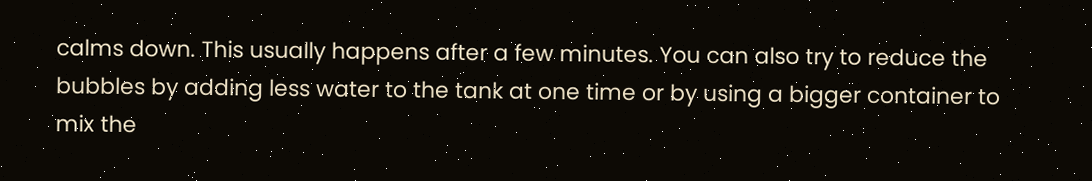calms down. This usually happens after a few minutes. You can also try to reduce the bubbles by adding less water to the tank at one time or by using a bigger container to mix the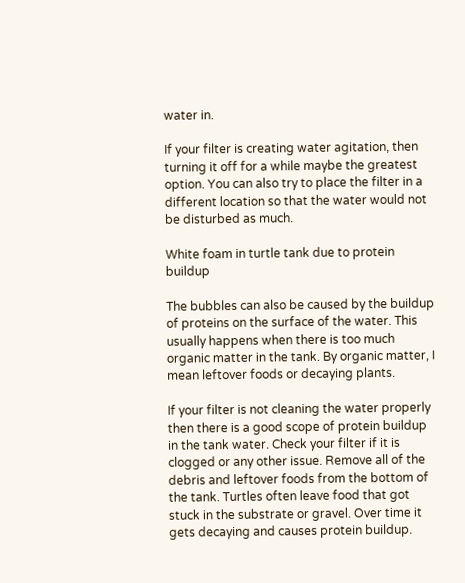water in.

If your filter is creating water agitation, then turning it off for a while maybe the greatest option. You can also try to place the filter in a different location so that the water would not be disturbed as much.

White foam in turtle tank due to protein buildup

The bubbles can also be caused by the buildup of proteins on the surface of the water. This usually happens when there is too much organic matter in the tank. By organic matter, I mean leftover foods or decaying plants.

If your filter is not cleaning the water properly then there is a good scope of protein buildup in the tank water. Check your filter if it is clogged or any other issue. Remove all of the debris and leftover foods from the bottom of the tank. Turtles often leave food that got stuck in the substrate or gravel. Over time it gets decaying and causes protein buildup.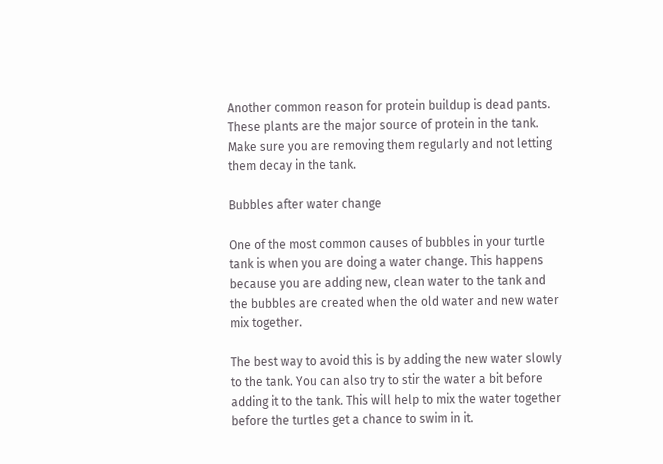Another common reason for protein buildup is dead pants. These plants are the major source of protein in the tank. Make sure you are removing them regularly and not letting them decay in the tank.

Bubbles after water change

One of the most common causes of bubbles in your turtle tank is when you are doing a water change. This happens because you are adding new, clean water to the tank and the bubbles are created when the old water and new water mix together.

The best way to avoid this is by adding the new water slowly to the tank. You can also try to stir the water a bit before adding it to the tank. This will help to mix the water together before the turtles get a chance to swim in it.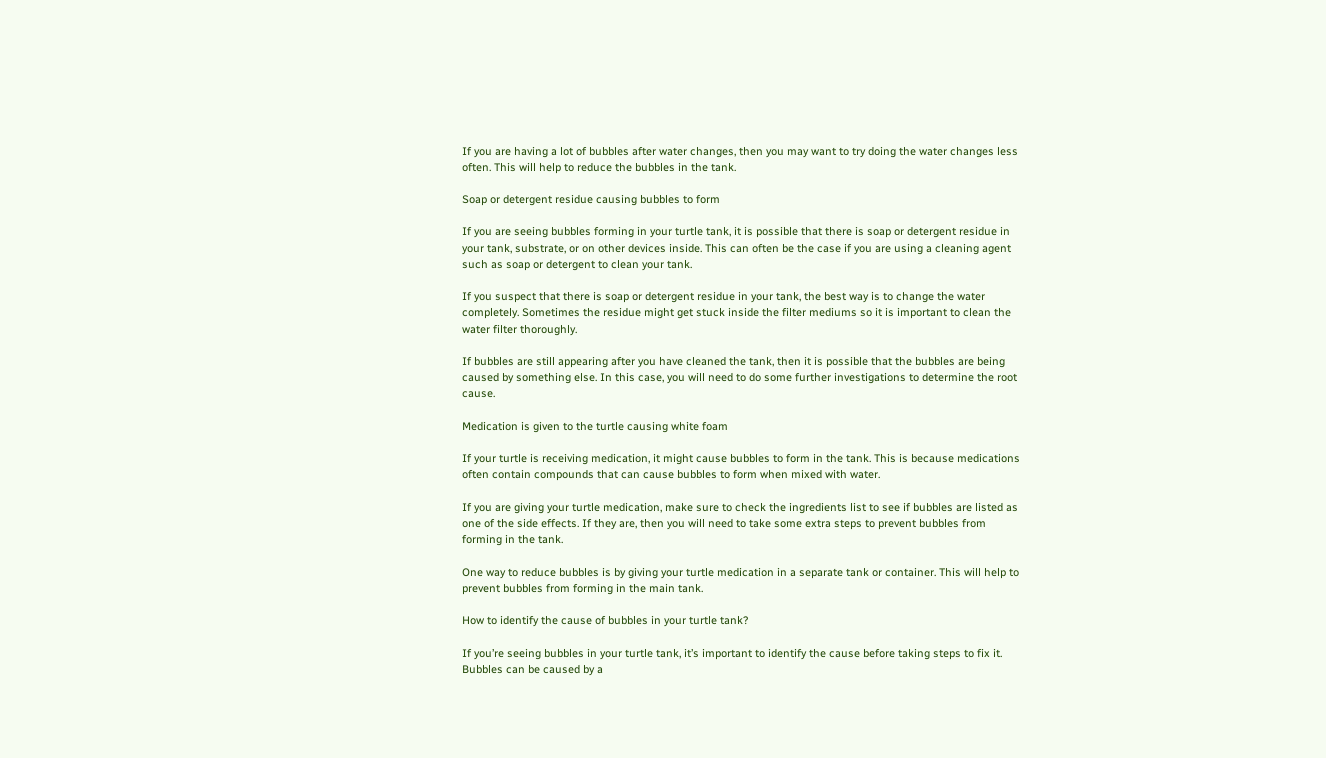If you are having a lot of bubbles after water changes, then you may want to try doing the water changes less often. This will help to reduce the bubbles in the tank.

Soap or detergent residue causing bubbles to form

If you are seeing bubbles forming in your turtle tank, it is possible that there is soap or detergent residue in your tank, substrate, or on other devices inside. This can often be the case if you are using a cleaning agent such as soap or detergent to clean your tank.

If you suspect that there is soap or detergent residue in your tank, the best way is to change the water completely. Sometimes the residue might get stuck inside the filter mediums so it is important to clean the water filter thoroughly.

If bubbles are still appearing after you have cleaned the tank, then it is possible that the bubbles are being caused by something else. In this case, you will need to do some further investigations to determine the root cause.

Medication is given to the turtle causing white foam

If your turtle is receiving medication, it might cause bubbles to form in the tank. This is because medications often contain compounds that can cause bubbles to form when mixed with water.

If you are giving your turtle medication, make sure to check the ingredients list to see if bubbles are listed as one of the side effects. If they are, then you will need to take some extra steps to prevent bubbles from forming in the tank.

One way to reduce bubbles is by giving your turtle medication in a separate tank or container. This will help to prevent bubbles from forming in the main tank.

How to identify the cause of bubbles in your turtle tank?

If you’re seeing bubbles in your turtle tank, it’s important to identify the cause before taking steps to fix it. Bubbles can be caused by a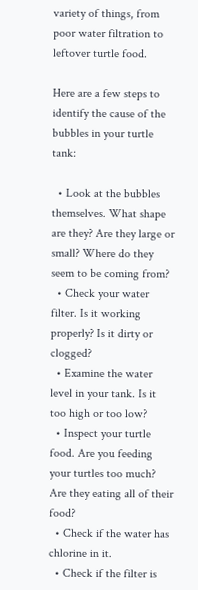variety of things, from poor water filtration to leftover turtle food.

Here are a few steps to identify the cause of the bubbles in your turtle tank:

  • Look at the bubbles themselves. What shape are they? Are they large or small? Where do they seem to be coming from?
  • Check your water filter. Is it working properly? Is it dirty or clogged?
  • Examine the water level in your tank. Is it too high or too low?
  • Inspect your turtle food. Are you feeding your turtles too much? Are they eating all of their food?
  • Check if the water has chlorine in it.
  • Check if the filter is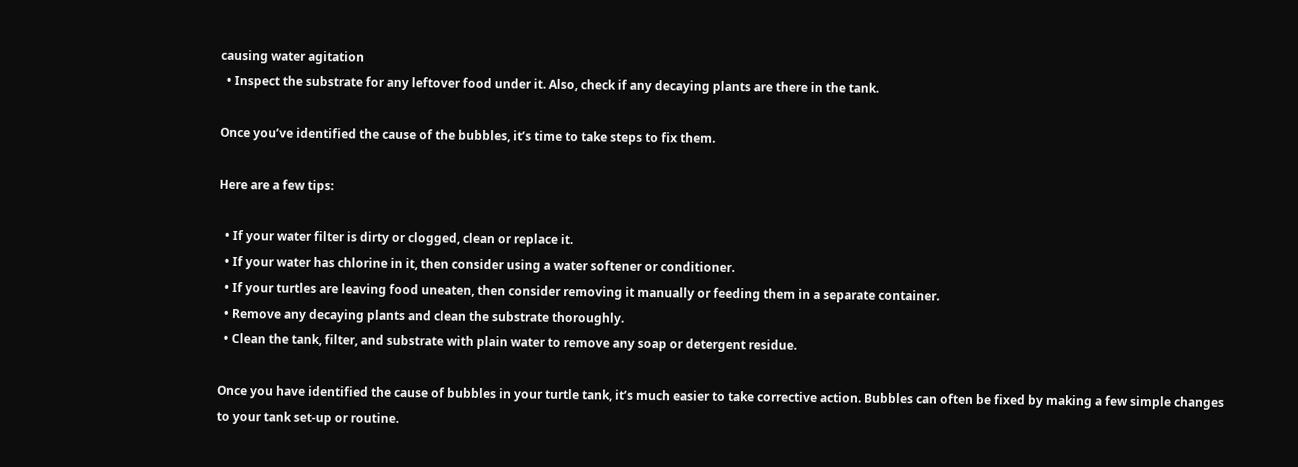causing water agitation
  • Inspect the substrate for any leftover food under it. Also, check if any decaying plants are there in the tank.

Once you’ve identified the cause of the bubbles, it’s time to take steps to fix them.

Here are a few tips:

  • If your water filter is dirty or clogged, clean or replace it.
  • If your water has chlorine in it, then consider using a water softener or conditioner.
  • If your turtles are leaving food uneaten, then consider removing it manually or feeding them in a separate container.
  • Remove any decaying plants and clean the substrate thoroughly.
  • Clean the tank, filter, and substrate with plain water to remove any soap or detergent residue.

Once you have identified the cause of bubbles in your turtle tank, it’s much easier to take corrective action. Bubbles can often be fixed by making a few simple changes to your tank set-up or routine.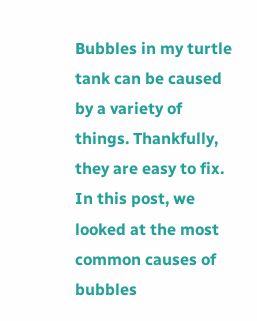Bubbles in my turtle tank can be caused by a variety of things. Thankfully, they are easy to fix. In this post, we looked at the most common causes of bubbles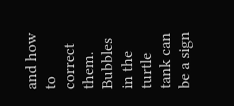and how to correct them. Bubbles in the turtle tank can be a sign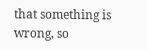that something is wrong, so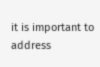it is important to address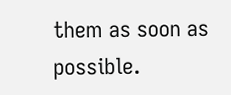them as soon as possible.